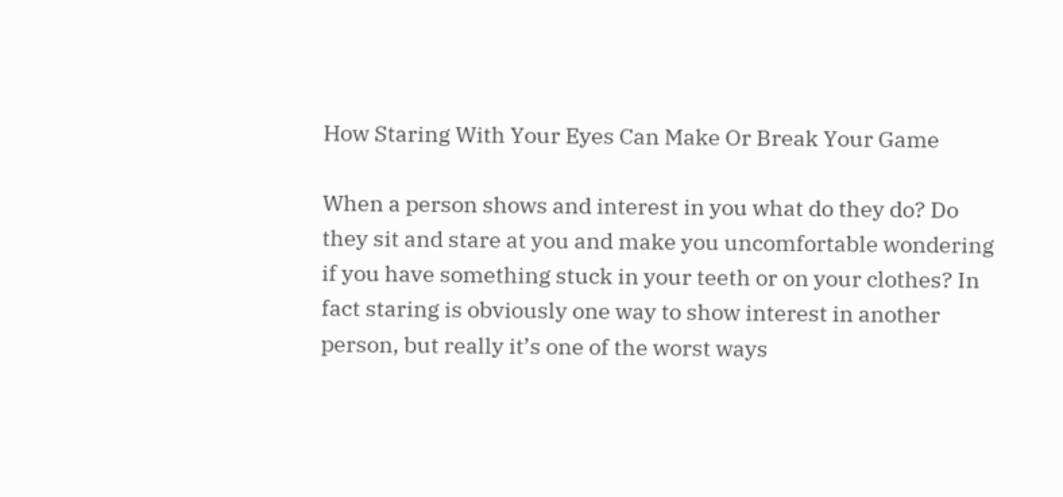How Staring With Your Eyes Can Make Or Break Your Game

When a person shows and interest in you what do they do? Do they sit and stare at you and make you uncomfortable wondering if you have something stuck in your teeth or on your clothes? In fact staring is obviously one way to show interest in another person, but really it’s one of the worst ways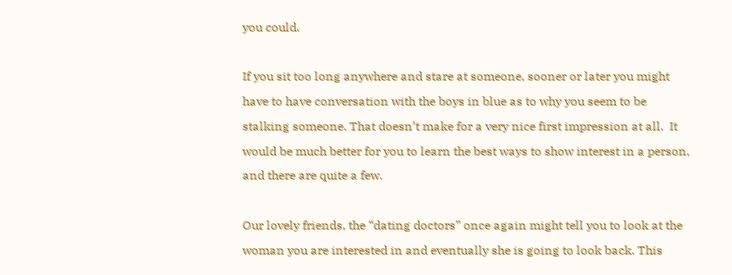you could.

If you sit too long anywhere and stare at someone, sooner or later you might have to have conversation with the boys in blue as to why you seem to be stalking someone. That doesn’t make for a very nice first impression at all.  It would be much better for you to learn the best ways to show interest in a person, and there are quite a few.

Our lovely friends, the “dating doctors” once again might tell you to look at the woman you are interested in and eventually she is going to look back. This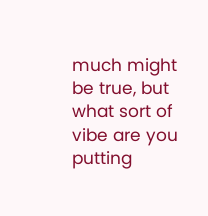much might be true, but what sort of vibe are you putting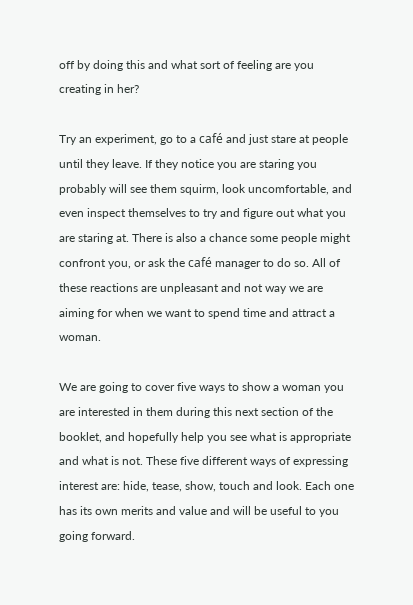off by doing this and what sort of feeling are you creating in her?

Try an experiment, go to a café and just stare at people until they leave. If they notice you are staring you probably will see them squirm, look uncomfortable, and even inspect themselves to try and figure out what you are staring at. There is also a chance some people might confront you, or ask the café manager to do so. All of these reactions are unpleasant and not way we are aiming for when we want to spend time and attract a woman.

We are going to cover five ways to show a woman you are interested in them during this next section of the booklet, and hopefully help you see what is appropriate and what is not. These five different ways of expressing interest are: hide, tease, show, touch and look. Each one has its own merits and value and will be useful to you going forward.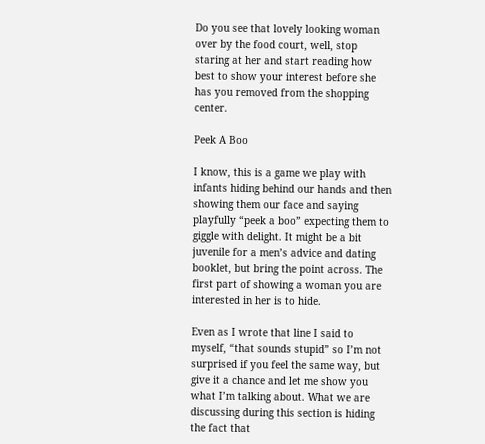Do you see that lovely looking woman over by the food court, well, stop staring at her and start reading how best to show your interest before she has you removed from the shopping center.

Peek A Boo

I know, this is a game we play with infants hiding behind our hands and then showing them our face and saying playfully “peek a boo” expecting them to giggle with delight. It might be a bit juvenile for a men’s advice and dating booklet, but bring the point across. The first part of showing a woman you are interested in her is to hide.

Even as I wrote that line I said to myself, “that sounds stupid” so I’m not surprised if you feel the same way, but give it a chance and let me show you what I’m talking about. What we are discussing during this section is hiding the fact that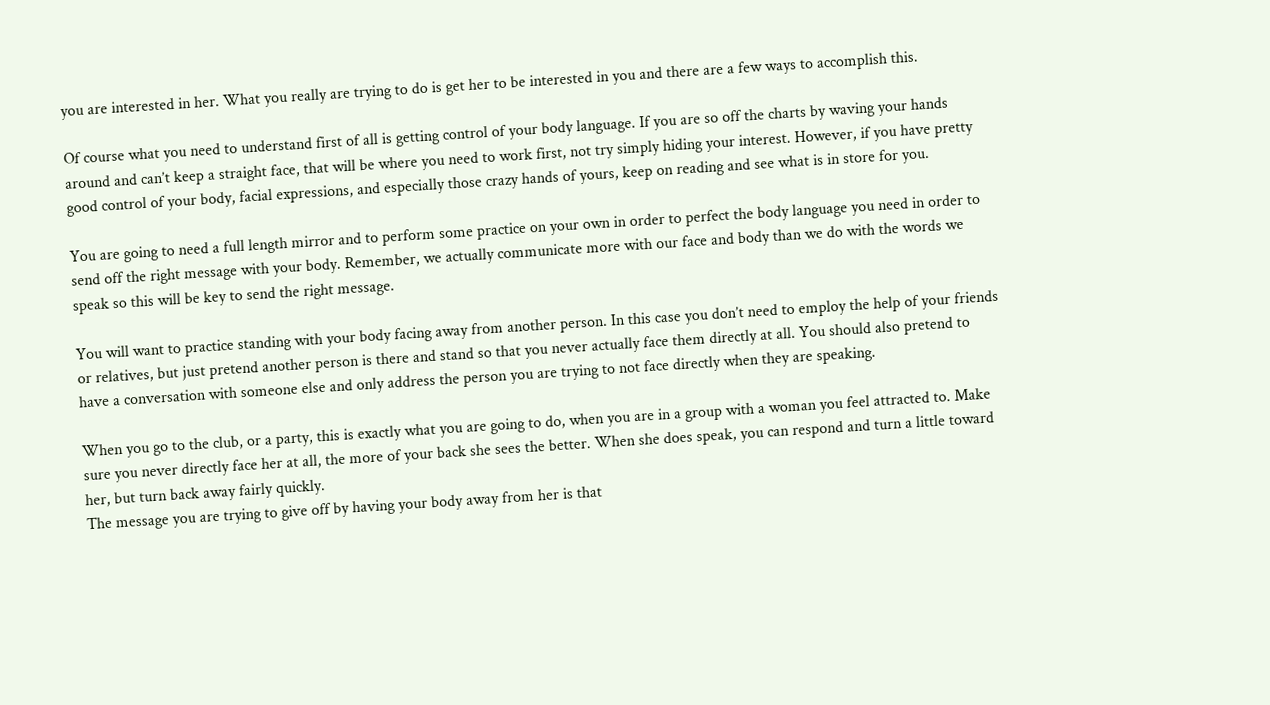you are interested in her. What you really are trying to do is get her to be interested in you and there are a few ways to accomplish this.

Of course what you need to understand first of all is getting control of your body language. If you are so off the charts by waving your hands around and can’t keep a straight face, that will be where you need to work first, not try simply hiding your interest. However, if you have pretty good control of your body, facial expressions, and especially those crazy hands of yours, keep on reading and see what is in store for you.

You are going to need a full length mirror and to perform some practice on your own in order to perfect the body language you need in order to send off the right message with your body. Remember, we actually communicate more with our face and body than we do with the words we speak so this will be key to send the right message.

You will want to practice standing with your body facing away from another person. In this case you don’t need to employ the help of your friends or relatives, but just pretend another person is there and stand so that you never actually face them directly at all. You should also pretend to have a conversation with someone else and only address the person you are trying to not face directly when they are speaking.

When you go to the club, or a party, this is exactly what you are going to do, when you are in a group with a woman you feel attracted to. Make sure you never directly face her at all, the more of your back she sees the better. When she does speak, you can respond and turn a little toward her, but turn back away fairly quickly.
The message you are trying to give off by having your body away from her is that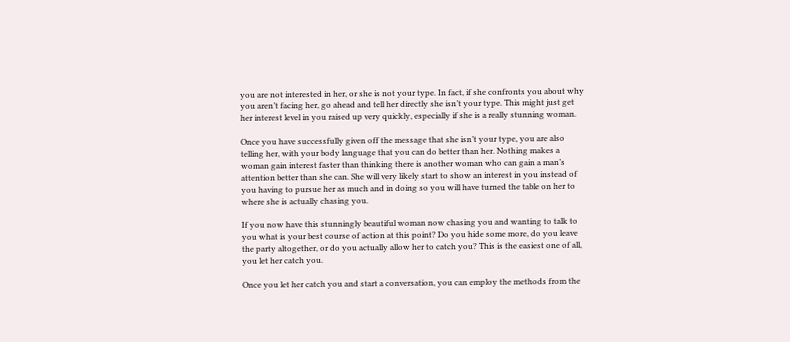you are not interested in her, or she is not your type. In fact, if she confronts you about why you aren’t facing her, go ahead and tell her directly she isn’t your type. This might just get her interest level in you raised up very quickly, especially if she is a really stunning woman.

Once you have successfully given off the message that she isn’t your type, you are also telling her, with your body language that you can do better than her. Nothing makes a woman gain interest faster than thinking there is another woman who can gain a man’s attention better than she can. She will very likely start to show an interest in you instead of you having to pursue her as much and in doing so you will have turned the table on her to where she is actually chasing you.

If you now have this stunningly beautiful woman now chasing you and wanting to talk to you what is your best course of action at this point? Do you hide some more, do you leave the party altogether, or do you actually allow her to catch you? This is the easiest one of all, you let her catch you.

Once you let her catch you and start a conversation, you can employ the methods from the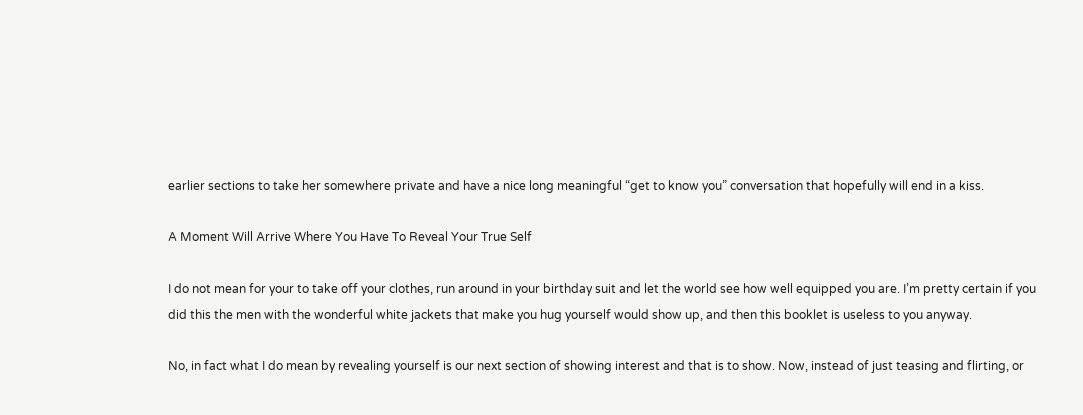earlier sections to take her somewhere private and have a nice long meaningful “get to know you” conversation that hopefully will end in a kiss.

A Moment Will Arrive Where You Have To Reveal Your True Self

I do not mean for your to take off your clothes, run around in your birthday suit and let the world see how well equipped you are. I’m pretty certain if you did this the men with the wonderful white jackets that make you hug yourself would show up, and then this booklet is useless to you anyway.

No, in fact what I do mean by revealing yourself is our next section of showing interest and that is to show. Now, instead of just teasing and flirting, or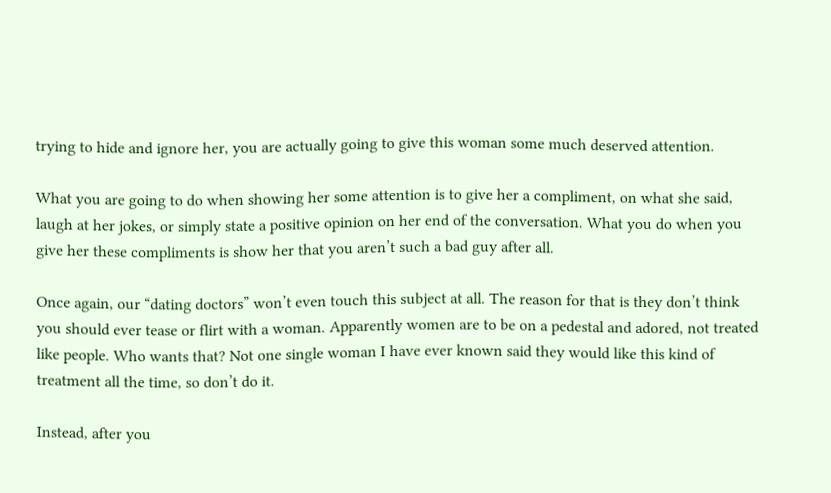trying to hide and ignore her, you are actually going to give this woman some much deserved attention.

What you are going to do when showing her some attention is to give her a compliment, on what she said, laugh at her jokes, or simply state a positive opinion on her end of the conversation. What you do when you give her these compliments is show her that you aren’t such a bad guy after all.

Once again, our “dating doctors” won’t even touch this subject at all. The reason for that is they don’t think you should ever tease or flirt with a woman. Apparently women are to be on a pedestal and adored, not treated like people. Who wants that? Not one single woman I have ever known said they would like this kind of treatment all the time, so don’t do it.

Instead, after you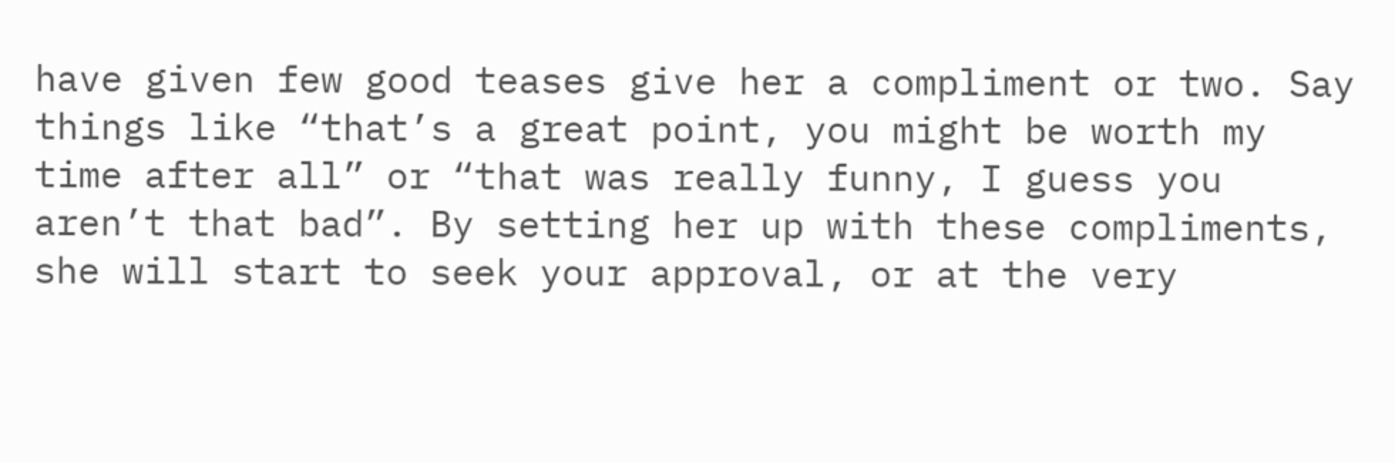have given few good teases give her a compliment or two. Say things like “that’s a great point, you might be worth my time after all” or “that was really funny, I guess you aren’t that bad”. By setting her up with these compliments, she will start to seek your approval, or at the very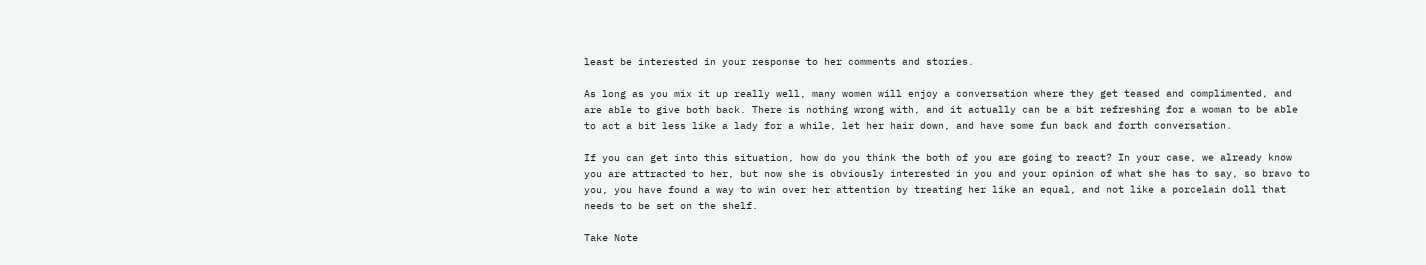least be interested in your response to her comments and stories.

As long as you mix it up really well, many women will enjoy a conversation where they get teased and complimented, and are able to give both back. There is nothing wrong with, and it actually can be a bit refreshing for a woman to be able to act a bit less like a lady for a while, let her hair down, and have some fun back and forth conversation.

If you can get into this situation, how do you think the both of you are going to react? In your case, we already know you are attracted to her, but now she is obviously interested in you and your opinion of what she has to say, so bravo to you, you have found a way to win over her attention by treating her like an equal, and not like a porcelain doll that needs to be set on the shelf.

Take Note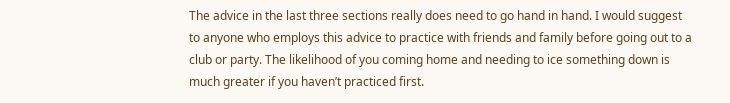The advice in the last three sections really does need to go hand in hand. I would suggest to anyone who employs this advice to practice with friends and family before going out to a club or party. The likelihood of you coming home and needing to ice something down is much greater if you haven’t practiced first.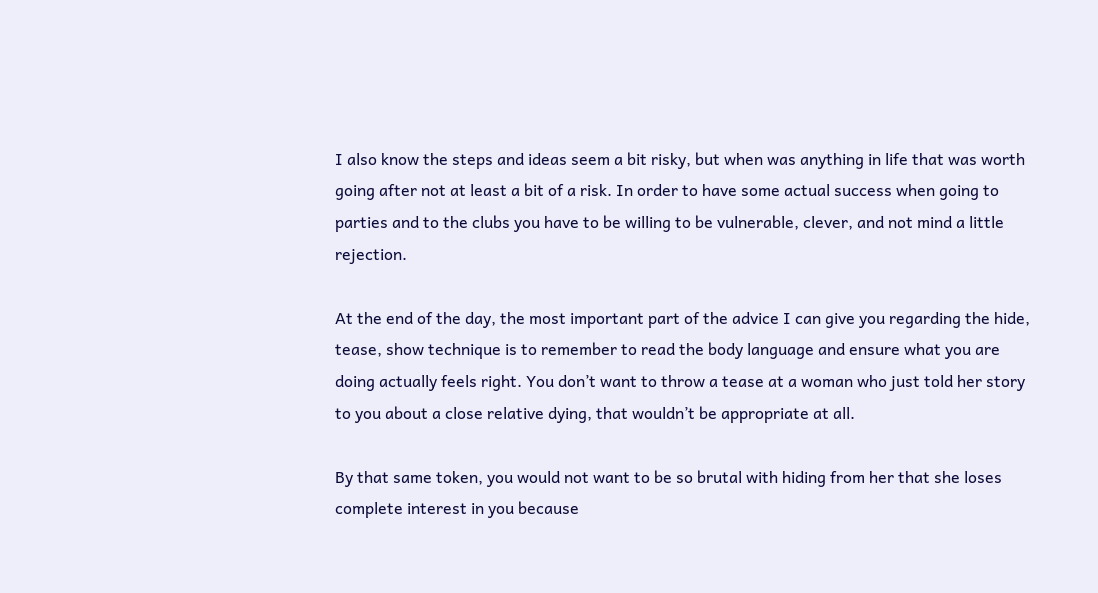I also know the steps and ideas seem a bit risky, but when was anything in life that was worth going after not at least a bit of a risk. In order to have some actual success when going to parties and to the clubs you have to be willing to be vulnerable, clever, and not mind a little rejection.

At the end of the day, the most important part of the advice I can give you regarding the hide, tease, show technique is to remember to read the body language and ensure what you are doing actually feels right. You don’t want to throw a tease at a woman who just told her story to you about a close relative dying, that wouldn’t be appropriate at all.

By that same token, you would not want to be so brutal with hiding from her that she loses complete interest in you because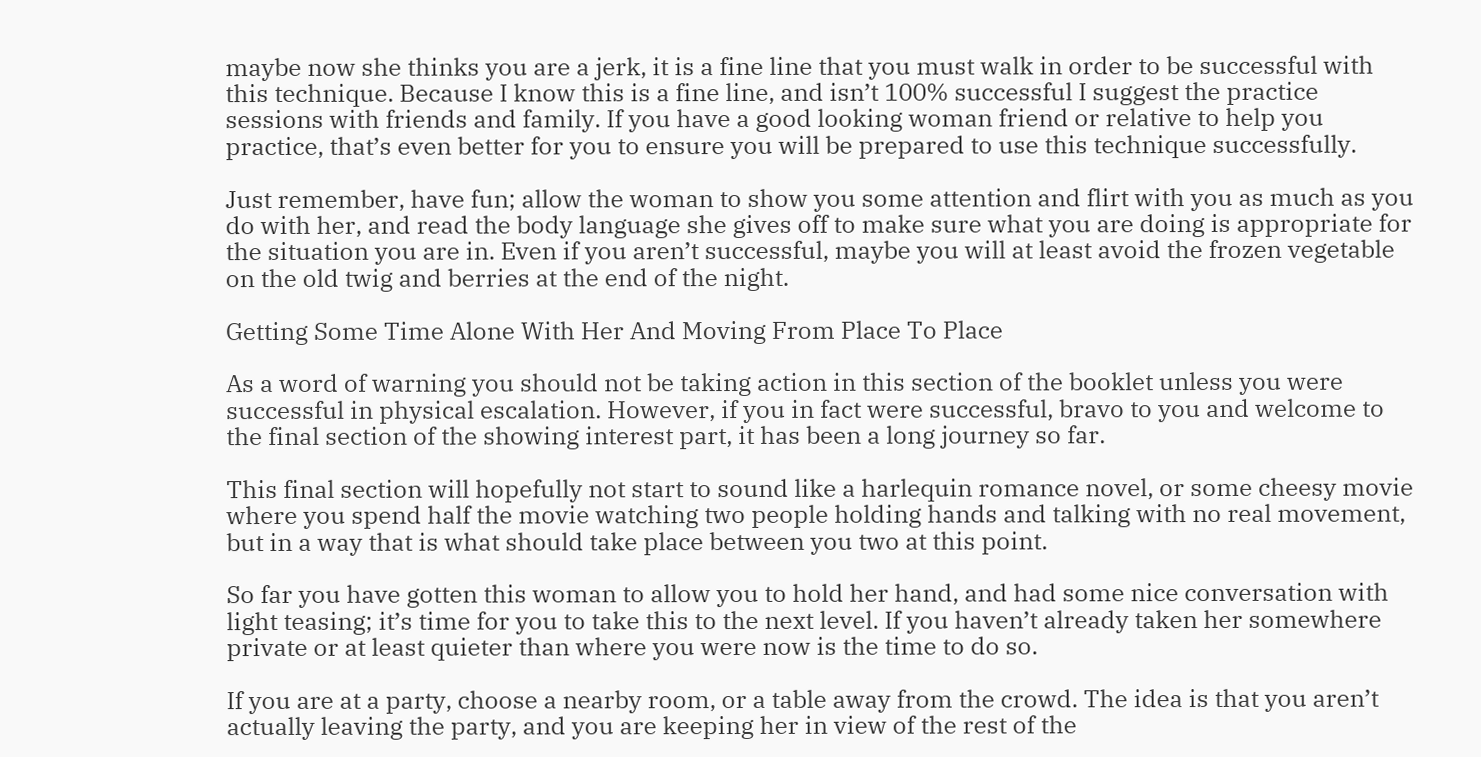maybe now she thinks you are a jerk, it is a fine line that you must walk in order to be successful with this technique. Because I know this is a fine line, and isn’t 100% successful I suggest the practice sessions with friends and family. If you have a good looking woman friend or relative to help you practice, that’s even better for you to ensure you will be prepared to use this technique successfully.

Just remember, have fun; allow the woman to show you some attention and flirt with you as much as you do with her, and read the body language she gives off to make sure what you are doing is appropriate for the situation you are in. Even if you aren’t successful, maybe you will at least avoid the frozen vegetable on the old twig and berries at the end of the night.

Getting Some Time Alone With Her And Moving From Place To Place

As a word of warning you should not be taking action in this section of the booklet unless you were successful in physical escalation. However, if you in fact were successful, bravo to you and welcome to the final section of the showing interest part, it has been a long journey so far.

This final section will hopefully not start to sound like a harlequin romance novel, or some cheesy movie where you spend half the movie watching two people holding hands and talking with no real movement, but in a way that is what should take place between you two at this point.

So far you have gotten this woman to allow you to hold her hand, and had some nice conversation with light teasing; it’s time for you to take this to the next level. If you haven’t already taken her somewhere private or at least quieter than where you were now is the time to do so.

If you are at a party, choose a nearby room, or a table away from the crowd. The idea is that you aren’t actually leaving the party, and you are keeping her in view of the rest of the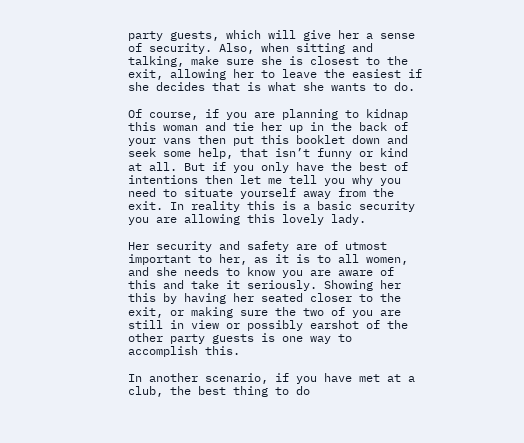party guests, which will give her a sense of security. Also, when sitting and talking, make sure she is closest to the exit, allowing her to leave the easiest if she decides that is what she wants to do.

Of course, if you are planning to kidnap this woman and tie her up in the back of your vans then put this booklet down and seek some help, that isn’t funny or kind at all. But if you only have the best of intentions then let me tell you why you need to situate yourself away from the exit. In reality this is a basic security you are allowing this lovely lady.

Her security and safety are of utmost important to her, as it is to all women, and she needs to know you are aware of this and take it seriously. Showing her this by having her seated closer to the exit, or making sure the two of you are still in view or possibly earshot of the other party guests is one way to accomplish this.

In another scenario, if you have met at a club, the best thing to do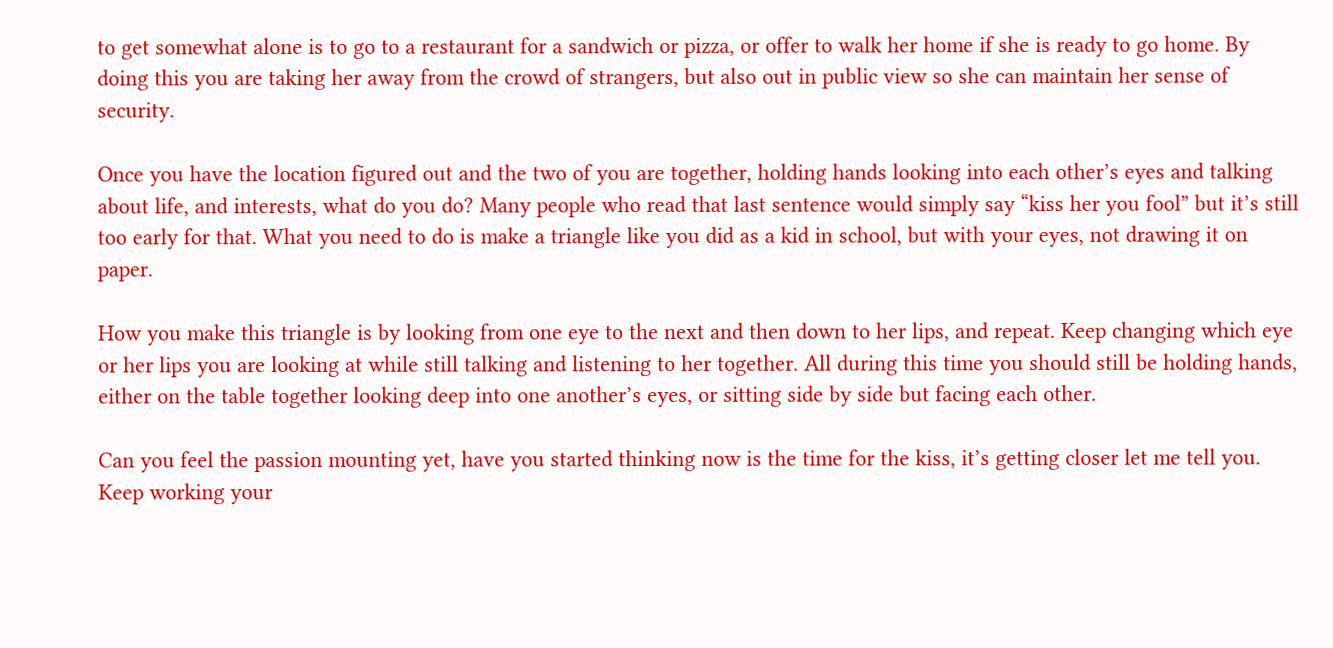to get somewhat alone is to go to a restaurant for a sandwich or pizza, or offer to walk her home if she is ready to go home. By doing this you are taking her away from the crowd of strangers, but also out in public view so she can maintain her sense of security.

Once you have the location figured out and the two of you are together, holding hands looking into each other’s eyes and talking about life, and interests, what do you do? Many people who read that last sentence would simply say “kiss her you fool” but it’s still too early for that. What you need to do is make a triangle like you did as a kid in school, but with your eyes, not drawing it on paper.

How you make this triangle is by looking from one eye to the next and then down to her lips, and repeat. Keep changing which eye or her lips you are looking at while still talking and listening to her together. All during this time you should still be holding hands, either on the table together looking deep into one another’s eyes, or sitting side by side but facing each other.

Can you feel the passion mounting yet, have you started thinking now is the time for the kiss, it’s getting closer let me tell you. Keep working your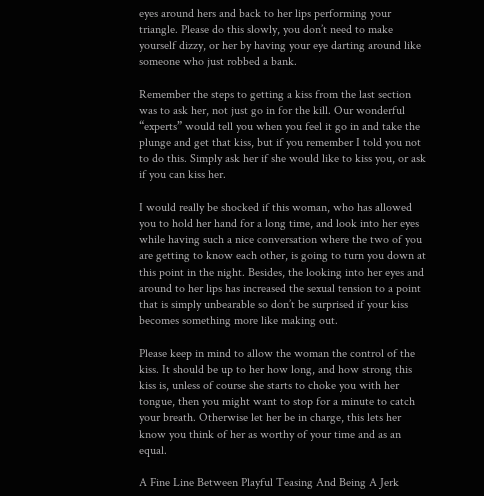eyes around hers and back to her lips performing your triangle. Please do this slowly, you don’t need to make yourself dizzy, or her by having your eye darting around like someone who just robbed a bank.

Remember the steps to getting a kiss from the last section was to ask her, not just go in for the kill. Our wonderful “experts” would tell you when you feel it go in and take the plunge and get that kiss, but if you remember I told you not to do this. Simply ask her if she would like to kiss you, or ask if you can kiss her.

I would really be shocked if this woman, who has allowed you to hold her hand for a long time, and look into her eyes while having such a nice conversation where the two of you are getting to know each other, is going to turn you down at this point in the night. Besides, the looking into her eyes and around to her lips has increased the sexual tension to a point that is simply unbearable so don’t be surprised if your kiss becomes something more like making out.

Please keep in mind to allow the woman the control of the kiss. It should be up to her how long, and how strong this kiss is, unless of course she starts to choke you with her tongue, then you might want to stop for a minute to catch your breath. Otherwise let her be in charge, this lets her know you think of her as worthy of your time and as an equal.

A Fine Line Between Playful Teasing And Being A Jerk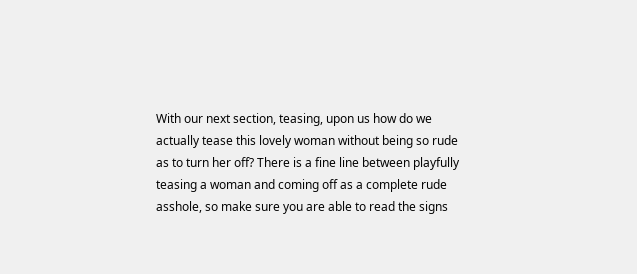With our next section, teasing, upon us how do we actually tease this lovely woman without being so rude as to turn her off? There is a fine line between playfully teasing a woman and coming off as a complete rude asshole, so make sure you are able to read the signs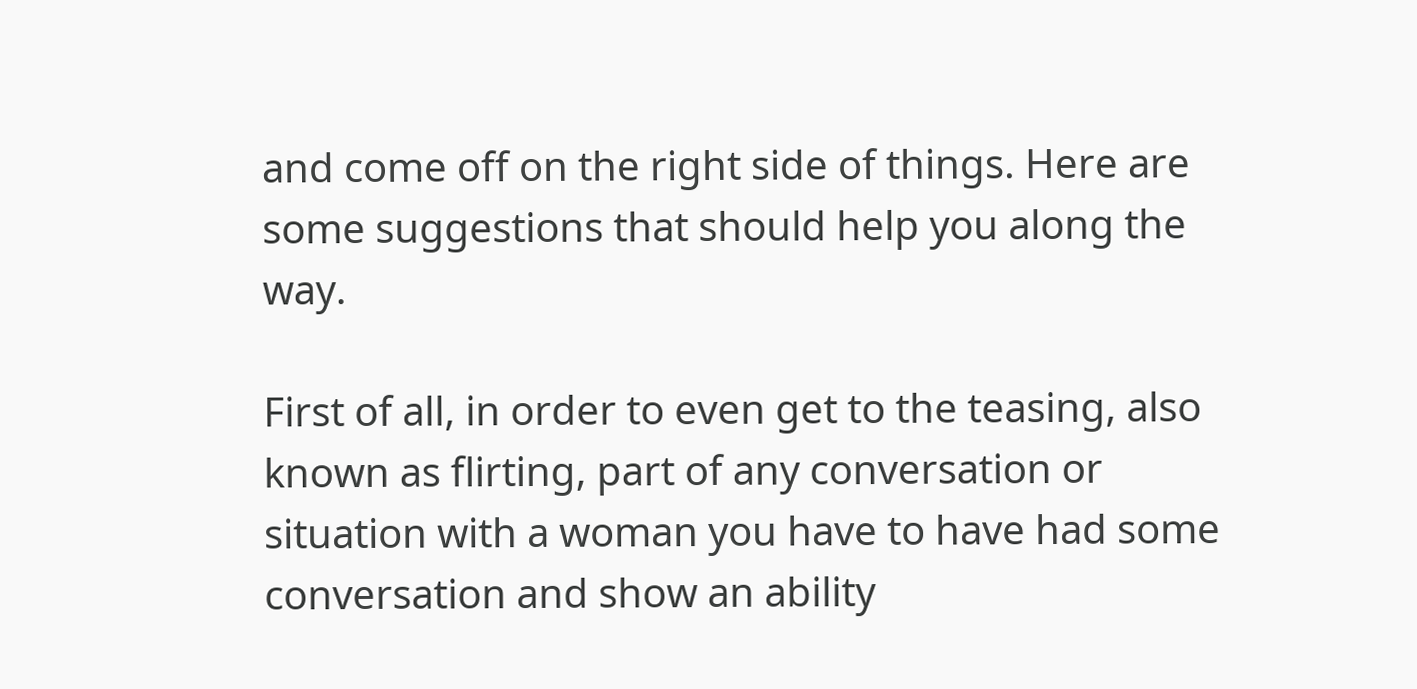and come off on the right side of things. Here are some suggestions that should help you along the way.

First of all, in order to even get to the teasing, also known as flirting, part of any conversation or situation with a woman you have to have had some conversation and show an ability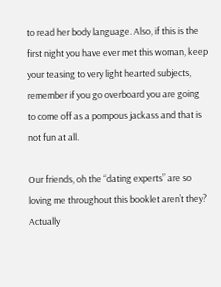to read her body language. Also, if this is the first night you have ever met this woman, keep your teasing to very light hearted subjects, remember if you go overboard you are going to come off as a pompous jackass and that is not fun at all.

Our friends, oh the “dating experts” are so loving me throughout this booklet aren’t they?  Actually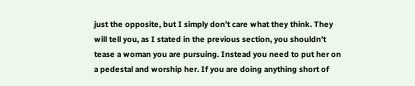just the opposite, but I simply don’t care what they think. They will tell you, as I stated in the previous section, you shouldn’t tease a woman you are pursuing. Instead you need to put her on a pedestal and worship her. If you are doing anything short of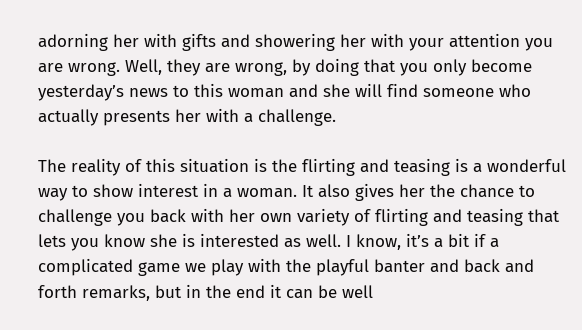adorning her with gifts and showering her with your attention you are wrong. Well, they are wrong, by doing that you only become yesterday’s news to this woman and she will find someone who actually presents her with a challenge.

The reality of this situation is the flirting and teasing is a wonderful way to show interest in a woman. It also gives her the chance to challenge you back with her own variety of flirting and teasing that lets you know she is interested as well. I know, it’s a bit if a complicated game we play with the playful banter and back and forth remarks, but in the end it can be well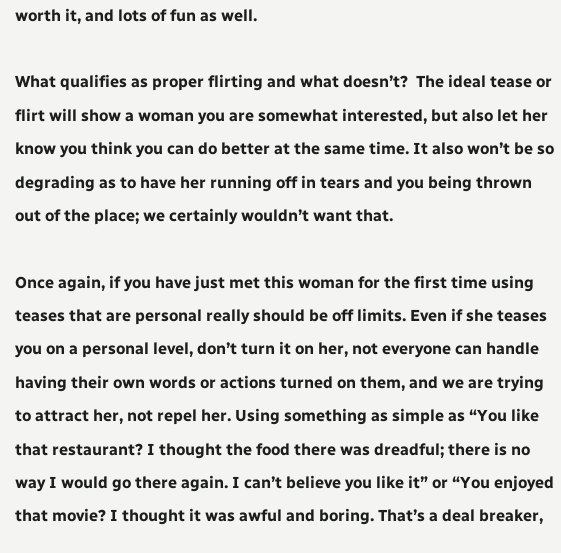worth it, and lots of fun as well.

What qualifies as proper flirting and what doesn’t?  The ideal tease or flirt will show a woman you are somewhat interested, but also let her know you think you can do better at the same time. It also won’t be so degrading as to have her running off in tears and you being thrown out of the place; we certainly wouldn’t want that.

Once again, if you have just met this woman for the first time using teases that are personal really should be off limits. Even if she teases you on a personal level, don’t turn it on her, not everyone can handle having their own words or actions turned on them, and we are trying to attract her, not repel her. Using something as simple as “You like that restaurant? I thought the food there was dreadful; there is no way I would go there again. I can’t believe you like it” or “You enjoyed that movie? I thought it was awful and boring. That’s a deal breaker,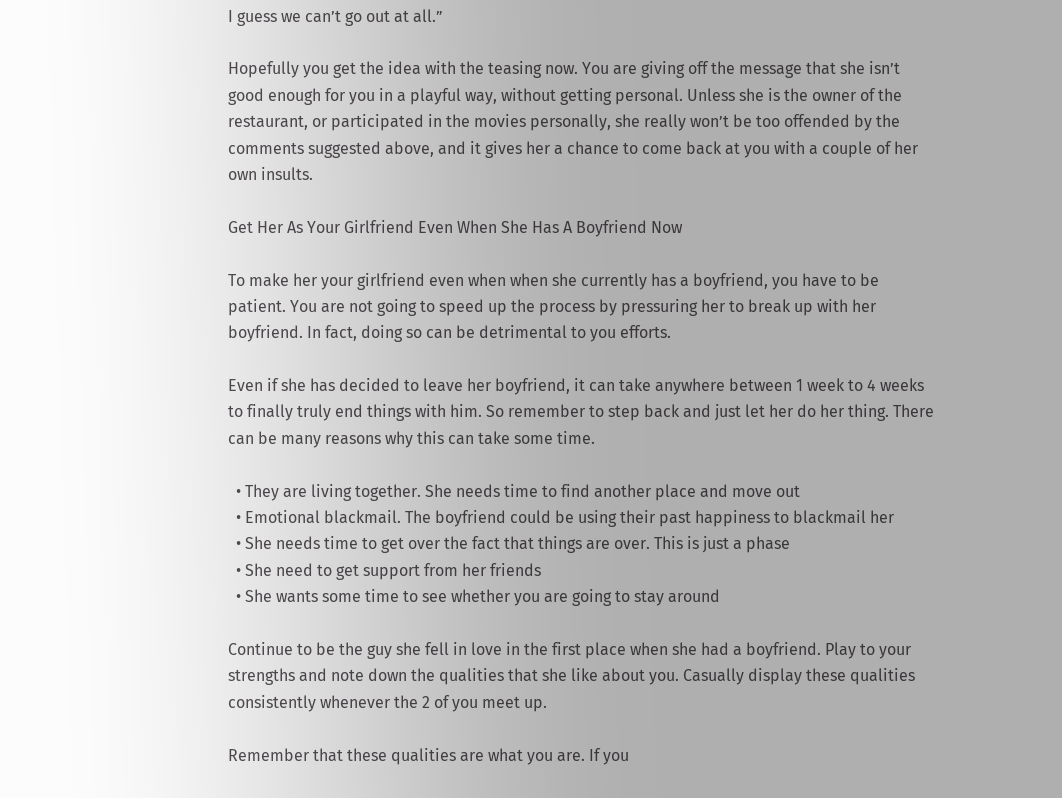I guess we can’t go out at all.”

Hopefully you get the idea with the teasing now. You are giving off the message that she isn’t good enough for you in a playful way, without getting personal. Unless she is the owner of the restaurant, or participated in the movies personally, she really won’t be too offended by the comments suggested above, and it gives her a chance to come back at you with a couple of her own insults.

Get Her As Your Girlfriend Even When She Has A Boyfriend Now

To make her your girlfriend even when when she currently has a boyfriend, you have to be patient. You are not going to speed up the process by pressuring her to break up with her boyfriend. In fact, doing so can be detrimental to you efforts.

Even if she has decided to leave her boyfriend, it can take anywhere between 1 week to 4 weeks to finally truly end things with him. So remember to step back and just let her do her thing. There can be many reasons why this can take some time.

  • They are living together. She needs time to find another place and move out
  • Emotional blackmail. The boyfriend could be using their past happiness to blackmail her
  • She needs time to get over the fact that things are over. This is just a phase
  • She need to get support from her friends
  • She wants some time to see whether you are going to stay around

Continue to be the guy she fell in love in the first place when she had a boyfriend. Play to your strengths and note down the qualities that she like about you. Casually display these qualities consistently whenever the 2 of you meet up.

Remember that these qualities are what you are. If you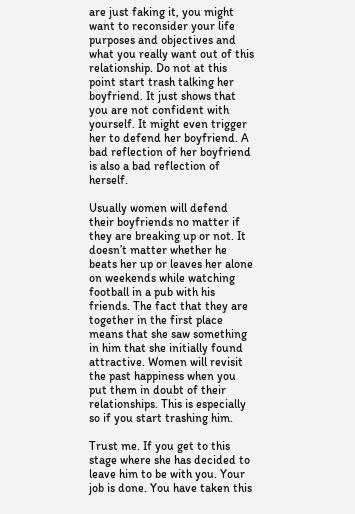are just faking it, you might want to reconsider your life purposes and objectives and what you really want out of this relationship. Do not at this point start trash talking her boyfriend. It just shows that you are not confident with yourself. It might even trigger her to defend her boyfriend. A bad reflection of her boyfriend is also a bad reflection of herself.

Usually women will defend their boyfriends no matter if they are breaking up or not. It doesn’t matter whether he beats her up or leaves her alone on weekends while watching football in a pub with his friends. The fact that they are together in the first place means that she saw something in him that she initially found attractive. Women will revisit the past happiness when you put them in doubt of their relationships. This is especially so if you start trashing him.

Trust me. If you get to this stage where she has decided to leave him to be with you. Your job is done. You have taken this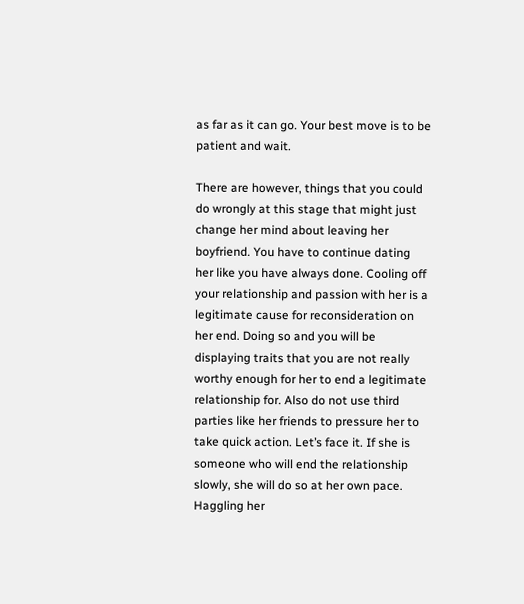as far as it can go. Your best move is to be patient and wait.

There are however, things that you could do wrongly at this stage that might just change her mind about leaving her boyfriend. You have to continue dating her like you have always done. Cooling off your relationship and passion with her is a legitimate cause for reconsideration on her end. Doing so and you will be displaying traits that you are not really worthy enough for her to end a legitimate relationship for. Also do not use third parties like her friends to pressure her to take quick action. Let’s face it. If she is someone who will end the relationship slowly, she will do so at her own pace. Haggling her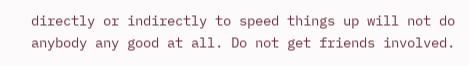directly or indirectly to speed things up will not do anybody any good at all. Do not get friends involved.